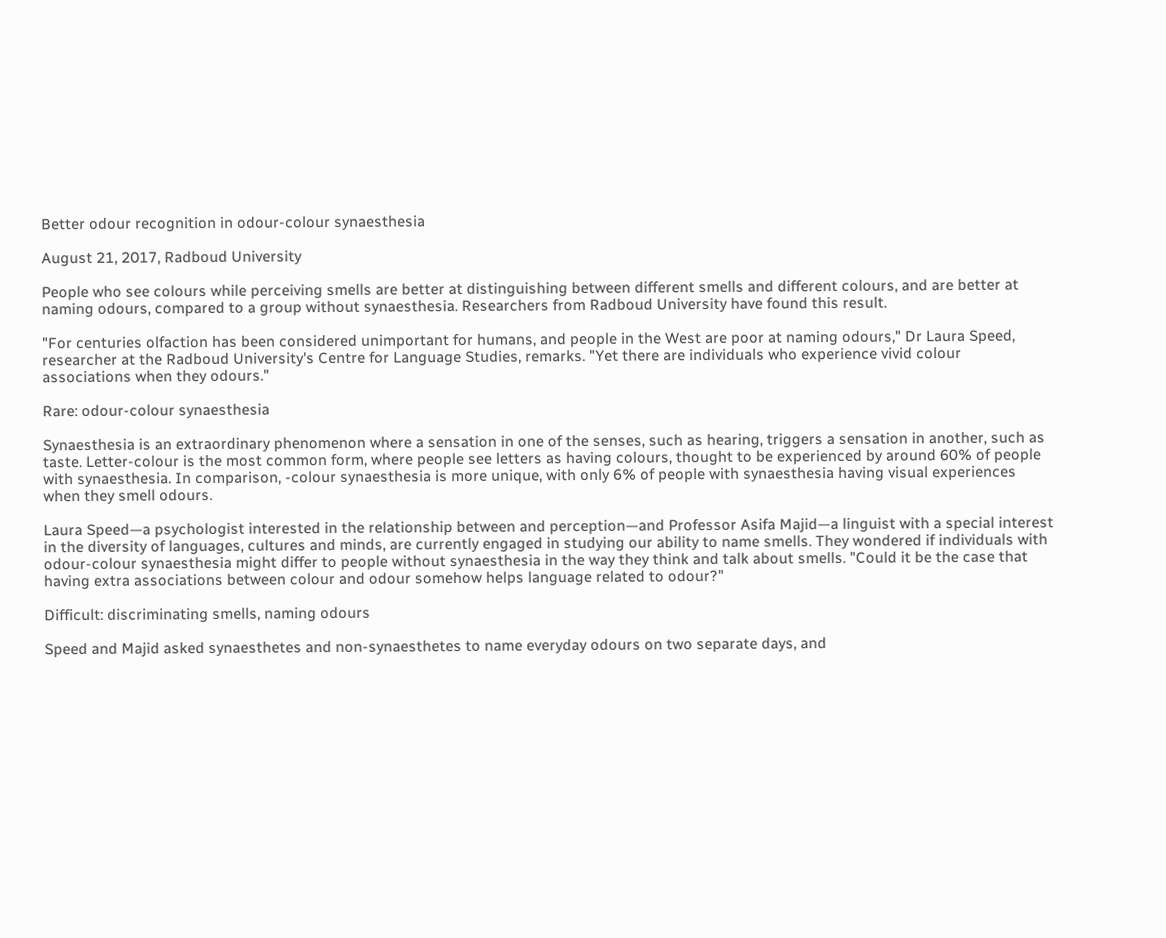Better odour recognition in odour-colour synaesthesia

August 21, 2017, Radboud University

People who see colours while perceiving smells are better at distinguishing between different smells and different colours, and are better at naming odours, compared to a group without synaesthesia. Researchers from Radboud University have found this result.

"For centuries olfaction has been considered unimportant for humans, and people in the West are poor at naming odours," Dr Laura Speed, researcher at the Radboud University's Centre for Language Studies, remarks. "Yet there are individuals who experience vivid colour associations when they odours."

Rare: odour-colour synaesthesia

Synaesthesia is an extraordinary phenomenon where a sensation in one of the senses, such as hearing, triggers a sensation in another, such as taste. Letter-colour is the most common form, where people see letters as having colours, thought to be experienced by around 60% of people with synaesthesia. In comparison, -colour synaesthesia is more unique, with only 6% of people with synaesthesia having visual experiences when they smell odours.

Laura Speed—a psychologist interested in the relationship between and perception—and Professor Asifa Majid—a linguist with a special interest in the diversity of languages, cultures and minds, are currently engaged in studying our ability to name smells. They wondered if individuals with odour-colour synaesthesia might differ to people without synaesthesia in the way they think and talk about smells. "Could it be the case that having extra associations between colour and odour somehow helps language related to odour?"

Difficult: discriminating smells, naming odours

Speed and Majid asked synaesthetes and non-synaesthetes to name everyday odours on two separate days, and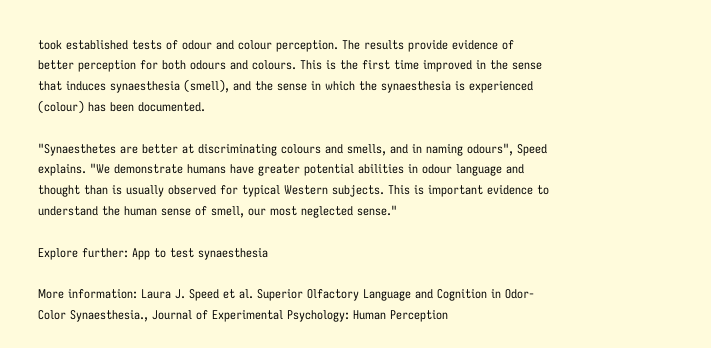took established tests of odour and colour perception. The results provide evidence of better perception for both odours and colours. This is the first time improved in the sense that induces synaesthesia (smell), and the sense in which the synaesthesia is experienced (colour) has been documented.

"Synaesthetes are better at discriminating colours and smells, and in naming odours", Speed explains. "We demonstrate humans have greater potential abilities in odour language and thought than is usually observed for typical Western subjects. This is important evidence to understand the human sense of smell, our most neglected sense."

Explore further: App to test synaesthesia

More information: Laura J. Speed et al. Superior Olfactory Language and Cognition in Odor-Color Synaesthesia., Journal of Experimental Psychology: Human Perception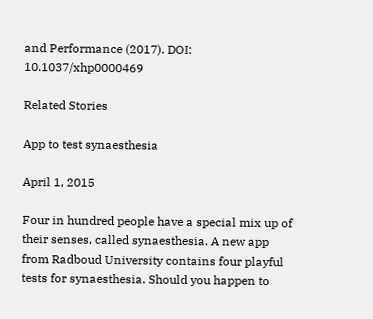and Performance (2017). DOI: 10.1037/xhp0000469

Related Stories

App to test synaesthesia

April 1, 2015

Four in hundred people have a special mix up of their senses, called synaesthesia. A new app from Radboud University contains four playful tests for synaesthesia. Should you happen to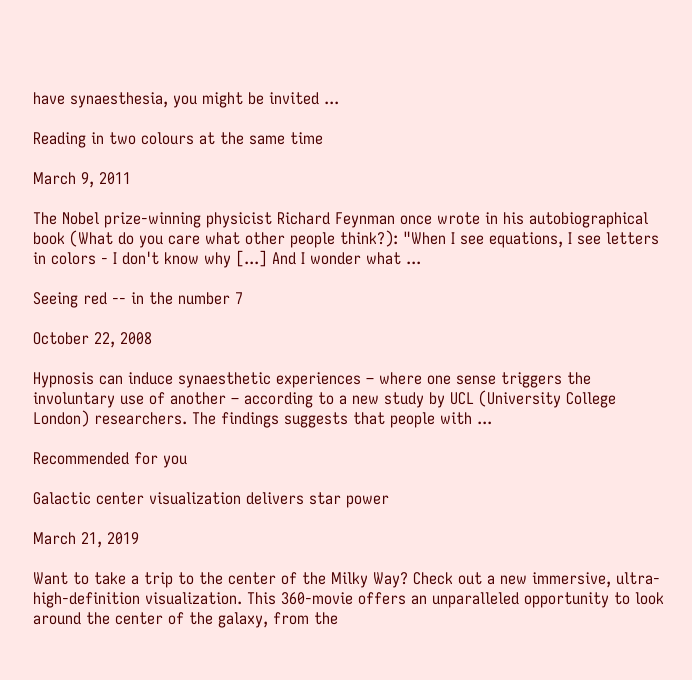have synaesthesia, you might be invited ...

Reading in two colours at the same time

March 9, 2011

The Nobel prize-winning physicist Richard Feynman once wrote in his autobiographical book (What do you care what other people think?): "When I see equations, I see letters in colors - I don't know why [...] And I wonder what ...

Seeing red -- in the number 7

October 22, 2008

Hypnosis can induce synaesthetic experiences – where one sense triggers the involuntary use of another – according to a new study by UCL (University College London) researchers. The findings suggests that people with ...

Recommended for you

Galactic center visualization delivers star power

March 21, 2019

Want to take a trip to the center of the Milky Way? Check out a new immersive, ultra-high-definition visualization. This 360-movie offers an unparalleled opportunity to look around the center of the galaxy, from the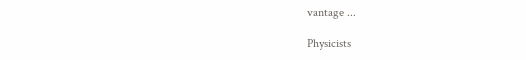vantage ...

Physicists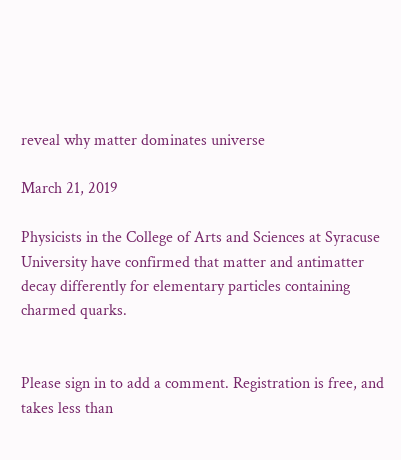reveal why matter dominates universe

March 21, 2019

Physicists in the College of Arts and Sciences at Syracuse University have confirmed that matter and antimatter decay differently for elementary particles containing charmed quarks.


Please sign in to add a comment. Registration is free, and takes less than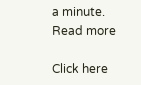a minute. Read more

Click here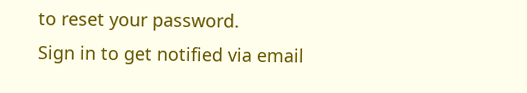to reset your password.
Sign in to get notified via email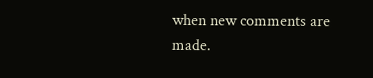when new comments are made.